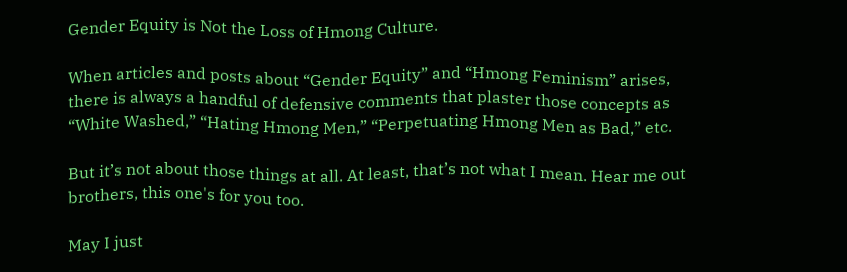Gender Equity is Not the Loss of Hmong Culture.

When articles and posts about “Gender Equity” and “Hmong Feminism” arises, there is always a handful of defensive comments that plaster those concepts as “White Washed,” “Hating Hmong Men,” “Perpetuating Hmong Men as Bad,” etc.

But it’s not about those things at all. At least, that’s not what I mean. Hear me out brothers, this one's for you too.

May I just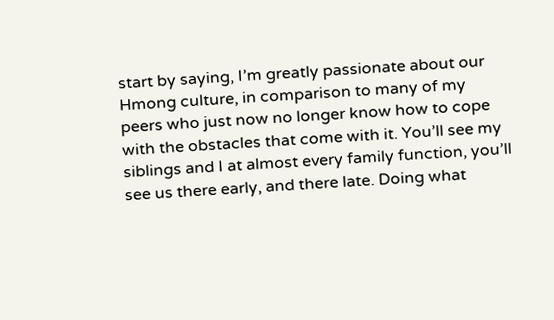start by saying, I’m greatly passionate about our Hmong culture, in comparison to many of my peers who just now no longer know how to cope with the obstacles that come with it. You’ll see my siblings and I at almost every family function, you’ll see us there early, and there late. Doing what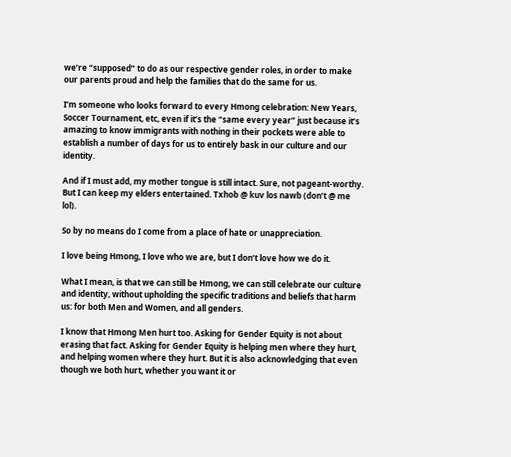we’re “supposed” to do as our respective gender roles, in order to make our parents proud and help the families that do the same for us.

I’m someone who looks forward to every Hmong celebration: New Years, Soccer Tournament, etc, even if it’s the “same every year” just because it’s amazing to know immigrants with nothing in their pockets were able to establish a number of days for us to entirely bask in our culture and our identity.

And if I must add, my mother tongue is still intact. Sure, not pageant-worthy. But I can keep my elders entertained. Txhob @ kuv los nawb (don’t @ me lol).

So by no means do I come from a place of hate or unappreciation.

I love being Hmong, I love who we are, but I don’t love how we do it.

What I mean, is that we can still be Hmong, we can still celebrate our culture and identity, without upholding the specific traditions and beliefs that harm us: for both Men and Women, and all genders.

I know that Hmong Men hurt too. Asking for Gender Equity is not about erasing that fact. Asking for Gender Equity is helping men where they hurt, and helping women where they hurt. But it is also acknowledging that even though we both hurt, whether you want it or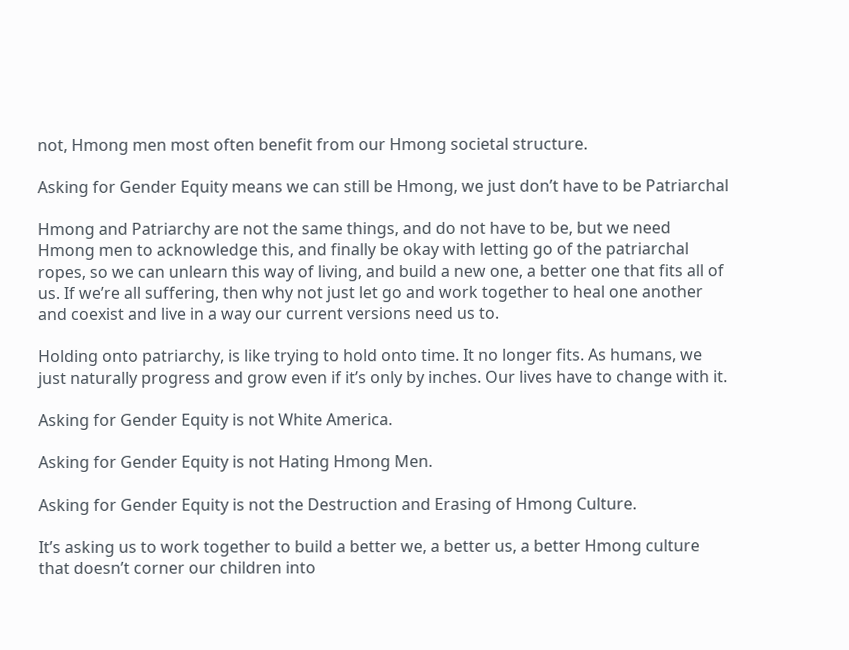not, Hmong men most often benefit from our Hmong societal structure.

Asking for Gender Equity means we can still be Hmong, we just don’t have to be Patriarchal

Hmong and Patriarchy are not the same things, and do not have to be, but we need Hmong men to acknowledge this, and finally be okay with letting go of the patriarchal ropes, so we can unlearn this way of living, and build a new one, a better one that fits all of us. If we’re all suffering, then why not just let go and work together to heal one another and coexist and live in a way our current versions need us to.

Holding onto patriarchy, is like trying to hold onto time. It no longer fits. As humans, we just naturally progress and grow even if it’s only by inches. Our lives have to change with it.

Asking for Gender Equity is not White America.

Asking for Gender Equity is not Hating Hmong Men.

Asking for Gender Equity is not the Destruction and Erasing of Hmong Culture.

It’s asking us to work together to build a better we, a better us, a better Hmong culture that doesn’t corner our children into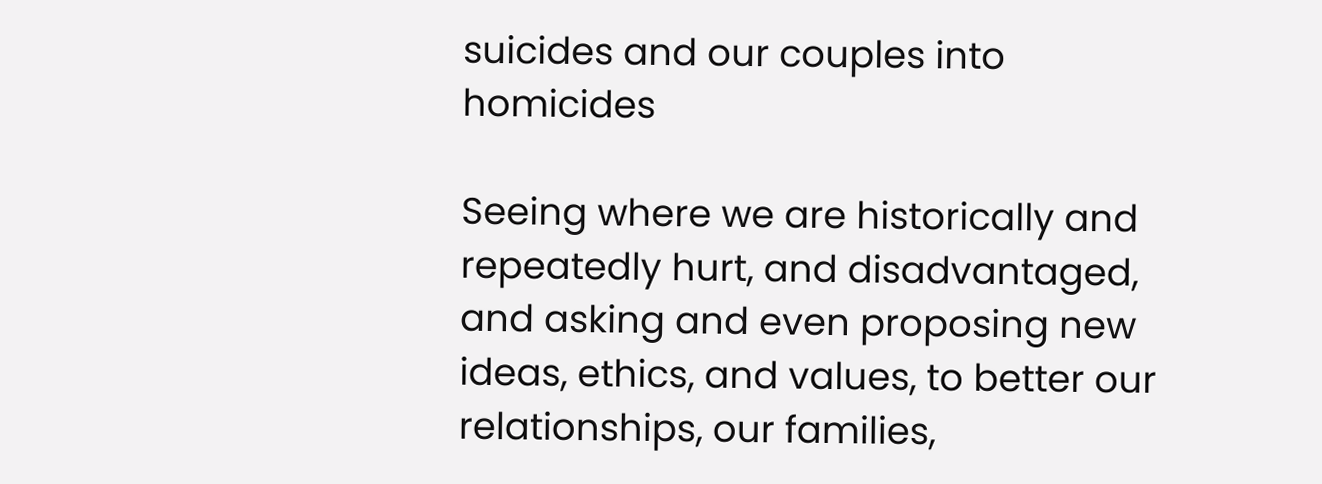suicides and our couples into homicides

Seeing where we are historically and repeatedly hurt, and disadvantaged, and asking and even proposing new ideas, ethics, and values, to better our relationships, our families,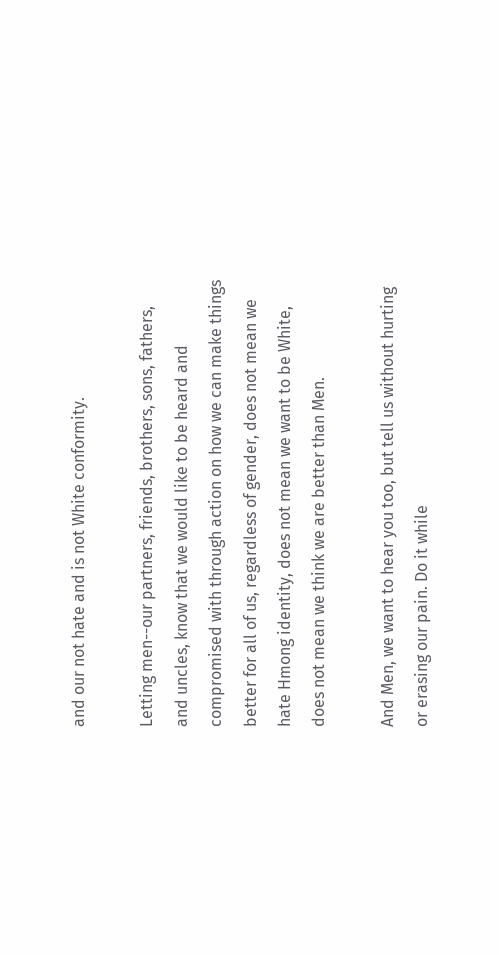and our not hate and is not White conformity.

Letting men--our partners, friends, brothers, sons, fathers, and uncles, know that we would like to be heard and compromised with through action on how we can make things better for all of us, regardless of gender, does not mean we hate Hmong identity, does not mean we want to be White, does not mean we think we are better than Men.

And Men, we want to hear you too, but tell us without hurting or erasing our pain. Do it while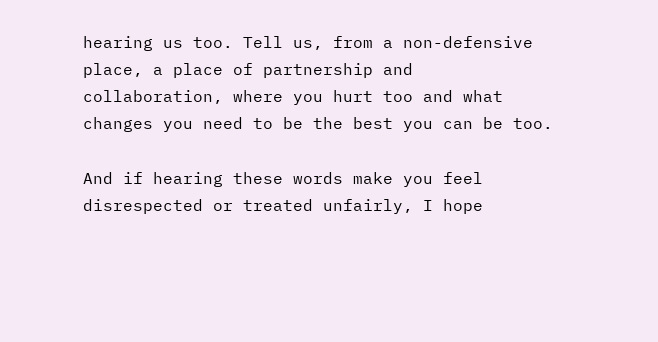hearing us too. Tell us, from a non-defensive place, a place of partnership and collaboration, where you hurt too and what changes you need to be the best you can be too.

And if hearing these words make you feel disrespected or treated unfairly, I hope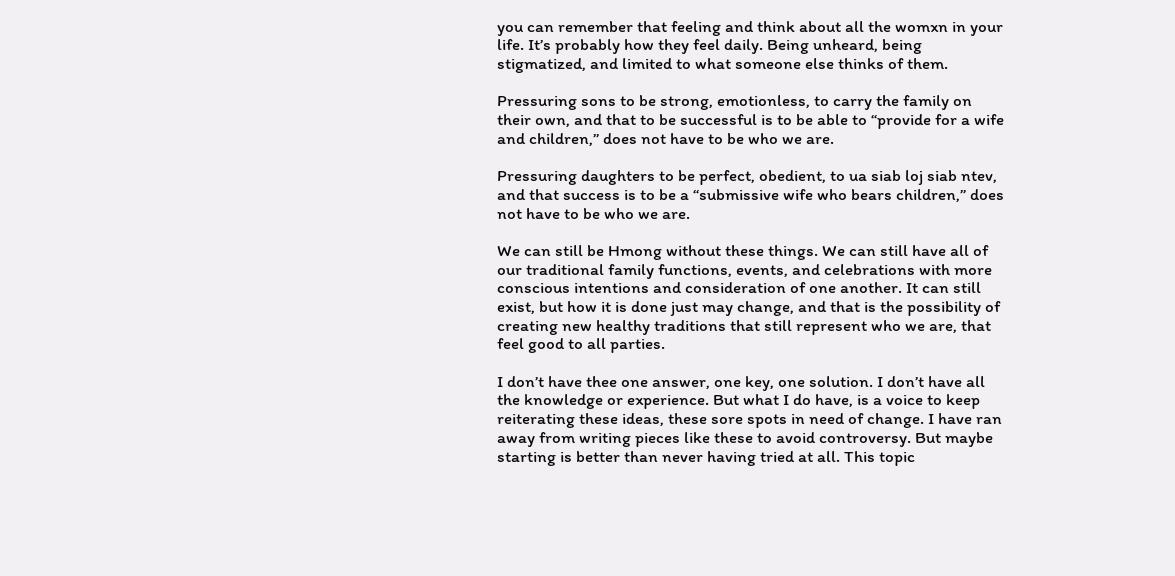you can remember that feeling and think about all the womxn in your life. It’s probably how they feel daily. Being unheard, being stigmatized, and limited to what someone else thinks of them.

Pressuring sons to be strong, emotionless, to carry the family on their own, and that to be successful is to be able to “provide for a wife and children,” does not have to be who we are.

Pressuring daughters to be perfect, obedient, to ua siab loj siab ntev, and that success is to be a “submissive wife who bears children,” does not have to be who we are.

We can still be Hmong without these things. We can still have all of our traditional family functions, events, and celebrations with more conscious intentions and consideration of one another. It can still exist, but how it is done just may change, and that is the possibility of creating new healthy traditions that still represent who we are, that feel good to all parties.

I don’t have thee one answer, one key, one solution. I don’t have all the knowledge or experience. But what I do have, is a voice to keep reiterating these ideas, these sore spots in need of change. I have ran away from writing pieces like these to avoid controversy. But maybe starting is better than never having tried at all. This topic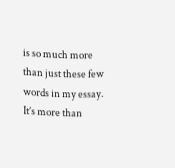is so much more than just these few words in my essay. It’s more than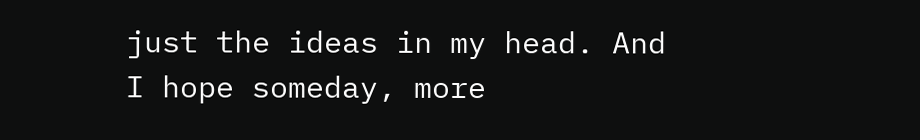just the ideas in my head. And I hope someday, more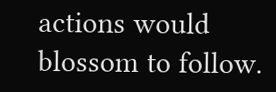actions would blossom to follow.